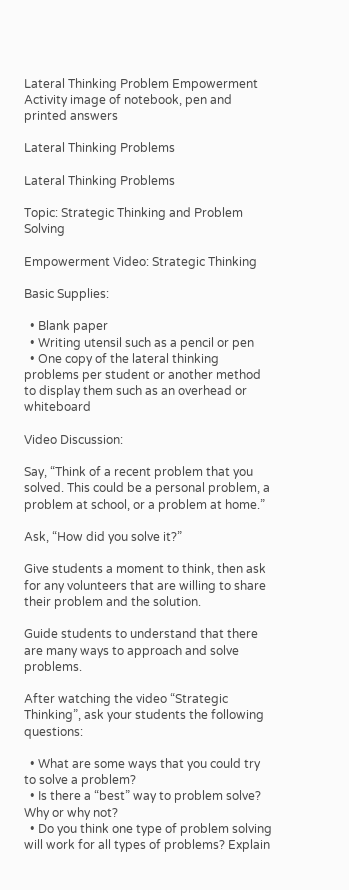Lateral Thinking Problem Empowerment Activity image of notebook, pen and printed answers

Lateral Thinking Problems

Lateral Thinking Problems

Topic: Strategic Thinking and Problem Solving

Empowerment Video: Strategic Thinking

Basic Supplies:

  • Blank paper
  • Writing utensil such as a pencil or pen
  • One copy of the lateral thinking problems per student or another method to display them such as an overhead or whiteboard

Video Discussion:

Say, “Think of a recent problem that you solved. This could be a personal problem, a problem at school, or a problem at home.”

Ask, “How did you solve it?”

Give students a moment to think, then ask for any volunteers that are willing to share their problem and the solution.

Guide students to understand that there are many ways to approach and solve problems.

After watching the video “Strategic Thinking”, ask your students the following questions:

  • What are some ways that you could try to solve a problem?
  • Is there a “best” way to problem solve? Why or why not?
  • Do you think one type of problem solving will work for all types of problems? Explain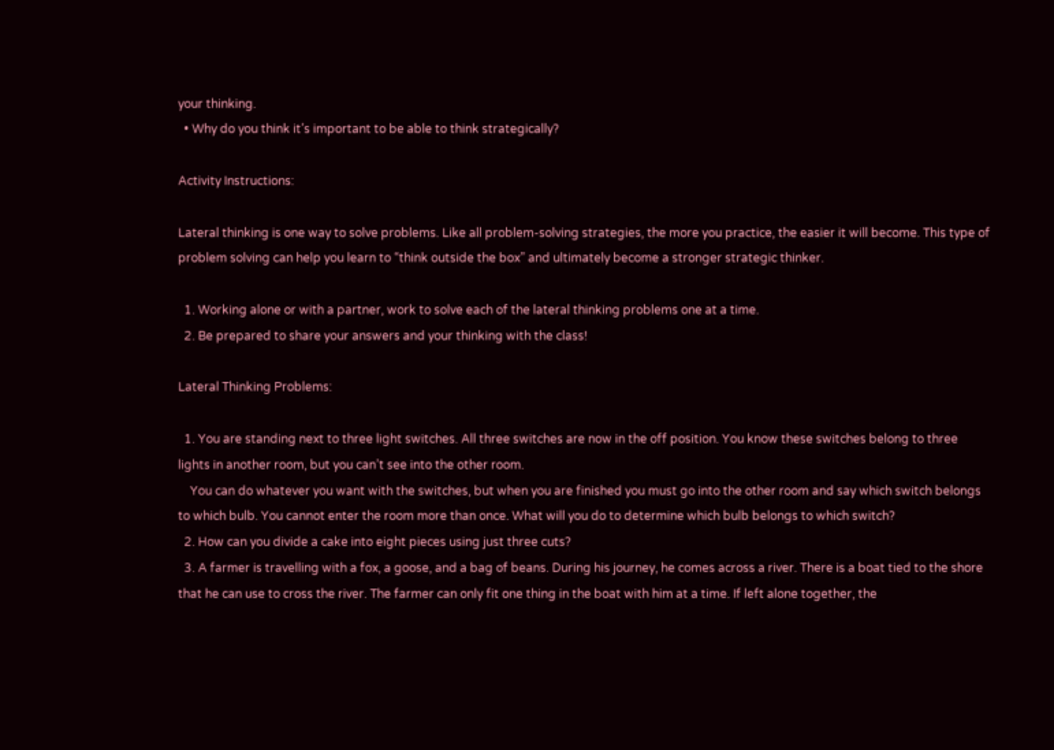your thinking.
  • Why do you think it’s important to be able to think strategically?

Activity Instructions:

Lateral thinking is one way to solve problems. Like all problem-solving strategies, the more you practice, the easier it will become. This type of problem solving can help you learn to “think outside the box” and ultimately become a stronger strategic thinker.

  1. Working alone or with a partner, work to solve each of the lateral thinking problems one at a time.
  2. Be prepared to share your answers and your thinking with the class!

Lateral Thinking Problems:

  1. You are standing next to three light switches. All three switches are now in the off position. You know these switches belong to three lights in another room, but you can’t see into the other room.
    You can do whatever you want with the switches, but when you are finished you must go into the other room and say which switch belongs to which bulb. You cannot enter the room more than once. What will you do to determine which bulb belongs to which switch?
  2. How can you divide a cake into eight pieces using just three cuts?
  3. A farmer is travelling with a fox, a goose, and a bag of beans. During his journey, he comes across a river. There is a boat tied to the shore that he can use to cross the river. The farmer can only fit one thing in the boat with him at a time. If left alone together, the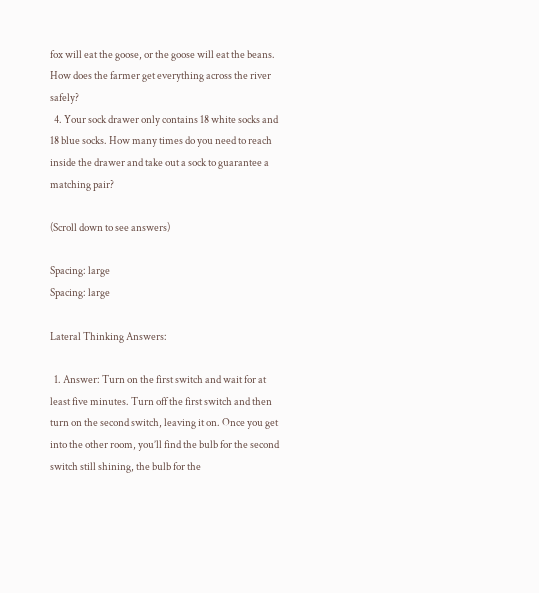fox will eat the goose, or the goose will eat the beans. How does the farmer get everything across the river safely?
  4. Your sock drawer only contains 18 white socks and 18 blue socks. How many times do you need to reach inside the drawer and take out a sock to guarantee a matching pair?

(Scroll down to see answers)

Spacing: large
Spacing: large

Lateral Thinking Answers:

  1. Answer: Turn on the first switch and wait for at least five minutes. Turn off the first switch and then turn on the second switch, leaving it on. Once you get into the other room, you’ll find the bulb for the second switch still shining, the bulb for the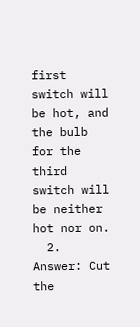first switch will be hot, and the bulb for the third switch will be neither hot nor on.
  2. Answer: Cut the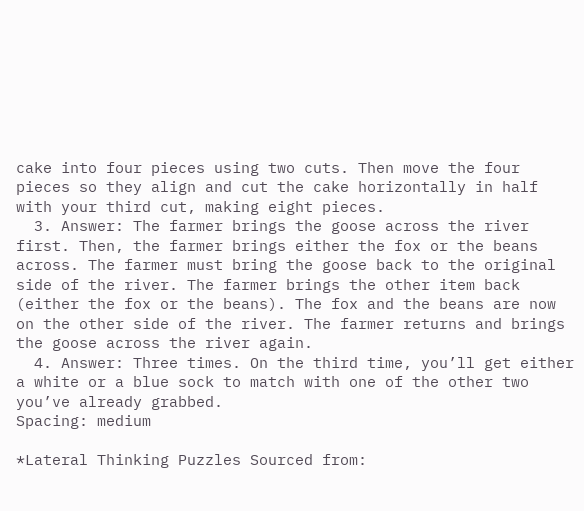cake into four pieces using two cuts. Then move the four pieces so they align and cut the cake horizontally in half with your third cut, making eight pieces.
  3. Answer: The farmer brings the goose across the river first. Then, the farmer brings either the fox or the beans across. The farmer must bring the goose back to the original side of the river. The farmer brings the other item back (either the fox or the beans). The fox and the beans are now on the other side of the river. The farmer returns and brings the goose across the river again.
  4. Answer: Three times. On the third time, you’ll get either a white or a blue sock to match with one of the other two you’ve already grabbed.
Spacing: medium

*Lateral Thinking Puzzles Sourced from: